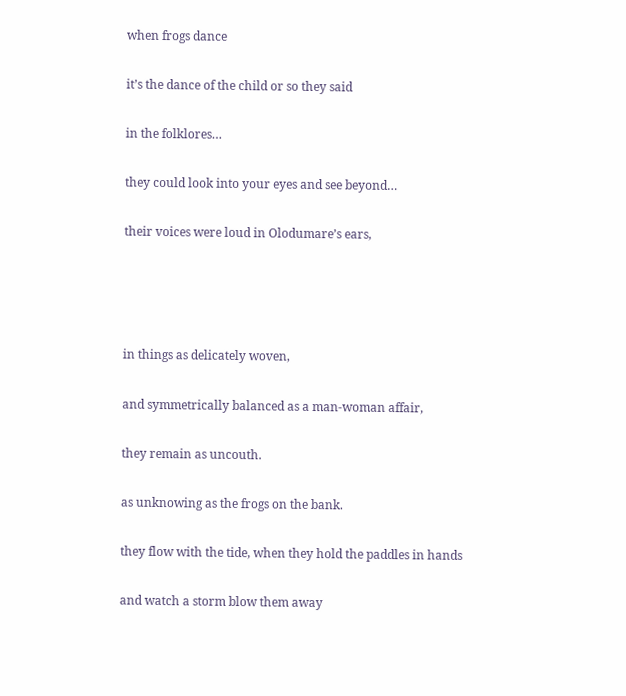when frogs dance

it’s the dance of the child or so they said

in the folklores…

they could look into your eyes and see beyond…

their voices were loud in Olodumare’s ears,




in things as delicately woven,

and symmetrically balanced as a man-woman affair,

they remain as uncouth.

as unknowing as the frogs on the bank.

they flow with the tide, when they hold the paddles in hands

and watch a storm blow them away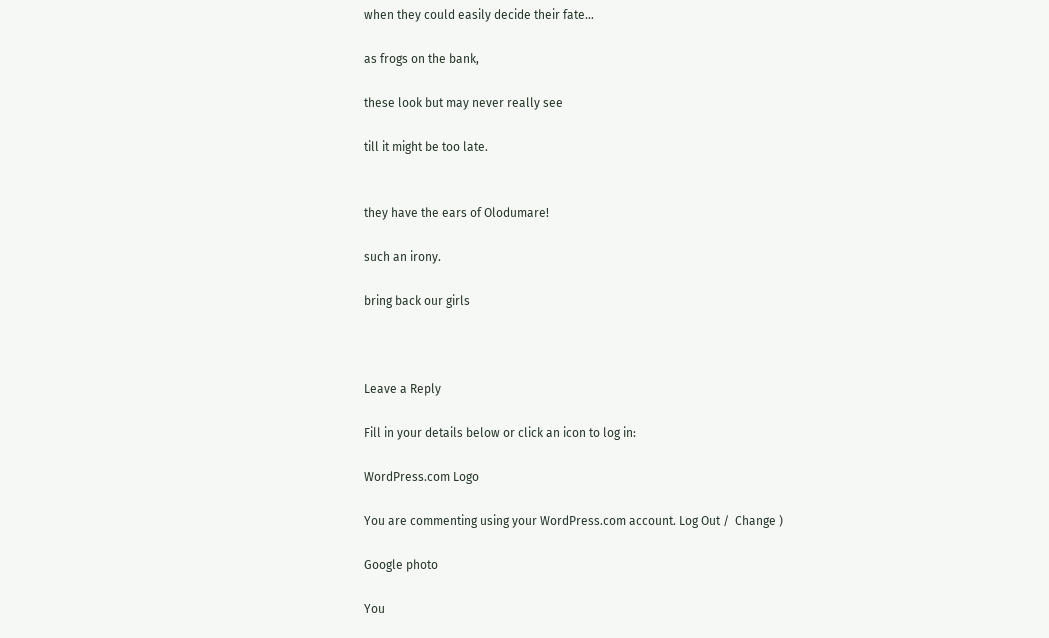when they could easily decide their fate…

as frogs on the bank,

these look but may never really see

till it might be too late.


they have the ears of Olodumare!

such an irony.

bring back our girls



Leave a Reply

Fill in your details below or click an icon to log in:

WordPress.com Logo

You are commenting using your WordPress.com account. Log Out /  Change )

Google photo

You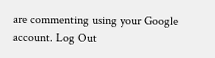are commenting using your Google account. Log Out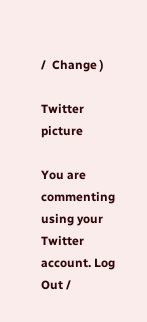/  Change )

Twitter picture

You are commenting using your Twitter account. Log Out /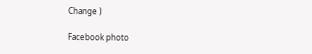Change )

Facebook photo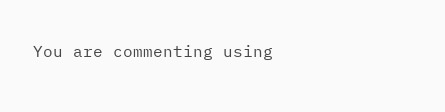You are commenting using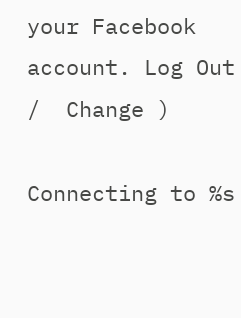your Facebook account. Log Out /  Change )

Connecting to %s